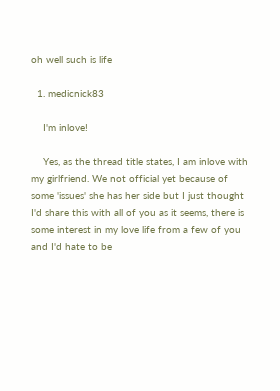oh well such is life

  1. medicnick83

    I'm inlove!

    Yes, as the thread title states, I am inlove with my girlfriend. We not official yet because of some 'issues' she has her side but I just thought I'd share this with all of you as it seems, there is some interest in my love life from a few of you and I'd hate to be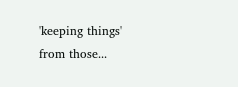'keeping things' from those...